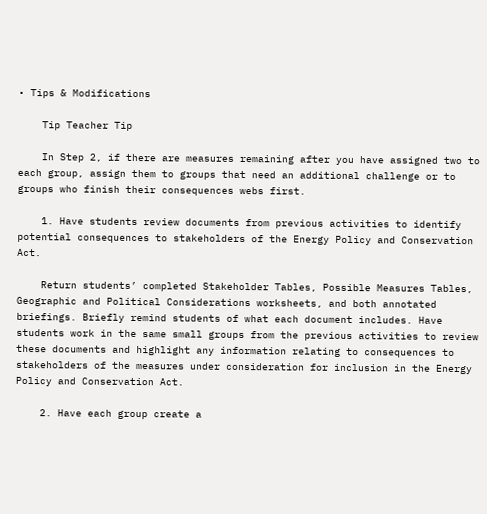• Tips & Modifications

    Tip Teacher Tip

    In Step 2, if there are measures remaining after you have assigned two to each group, assign them to groups that need an additional challenge or to groups who finish their consequences webs first.

    1. Have students review documents from previous activities to identify potential consequences to stakeholders of the Energy Policy and Conservation Act.

    Return students’ completed Stakeholder Tables, Possible Measures Tables, Geographic and Political Considerations worksheets, and both annotated briefings. Briefly remind students of what each document includes. Have students work in the same small groups from the previous activities to review these documents and highlight any information relating to consequences to stakeholders of the measures under consideration for inclusion in the Energy Policy and Conservation Act.

    2. Have each group create a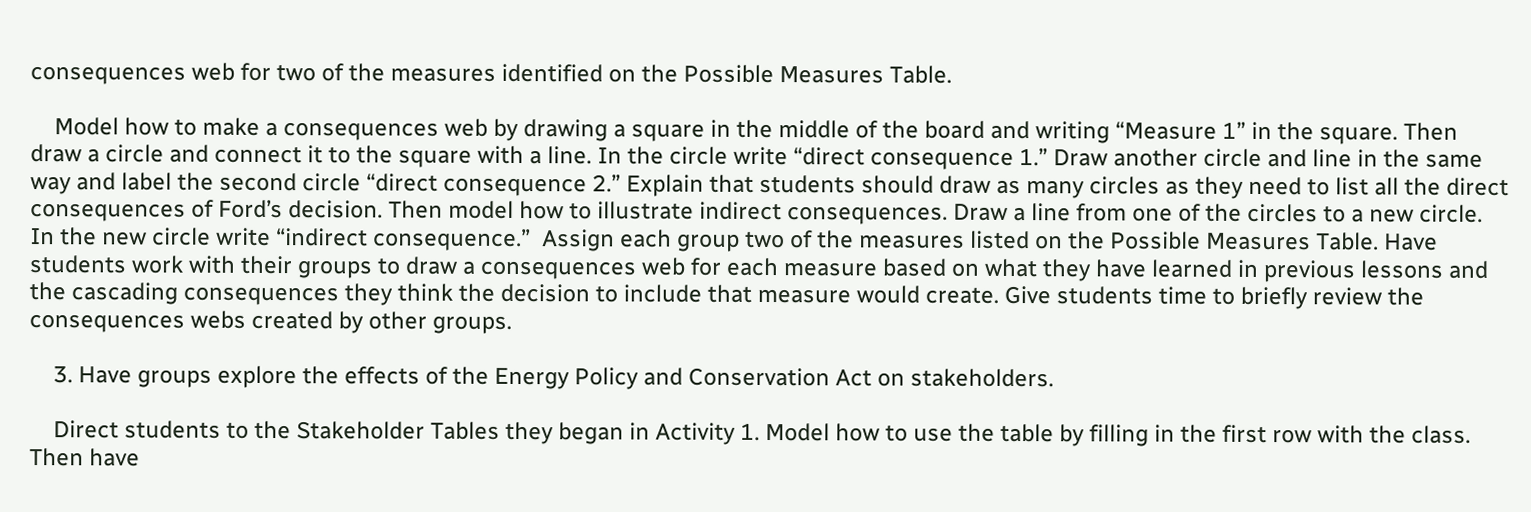consequences web for two of the measures identified on the Possible Measures Table.

    Model how to make a consequences web by drawing a square in the middle of the board and writing “Measure 1” in the square. Then draw a circle and connect it to the square with a line. In the circle write “direct consequence 1.” Draw another circle and line in the same way and label the second circle “direct consequence 2.” Explain that students should draw as many circles as they need to list all the direct consequences of Ford’s decision. Then model how to illustrate indirect consequences. Draw a line from one of the circles to a new circle. In the new circle write “indirect consequence.”  Assign each group two of the measures listed on the Possible Measures Table. Have students work with their groups to draw a consequences web for each measure based on what they have learned in previous lessons and the cascading consequences they think the decision to include that measure would create. Give students time to briefly review the consequences webs created by other groups.

    3. Have groups explore the effects of the Energy Policy and Conservation Act on stakeholders.

    Direct students to the Stakeholder Tables they began in Activity 1. Model how to use the table by filling in the first row with the class. Then have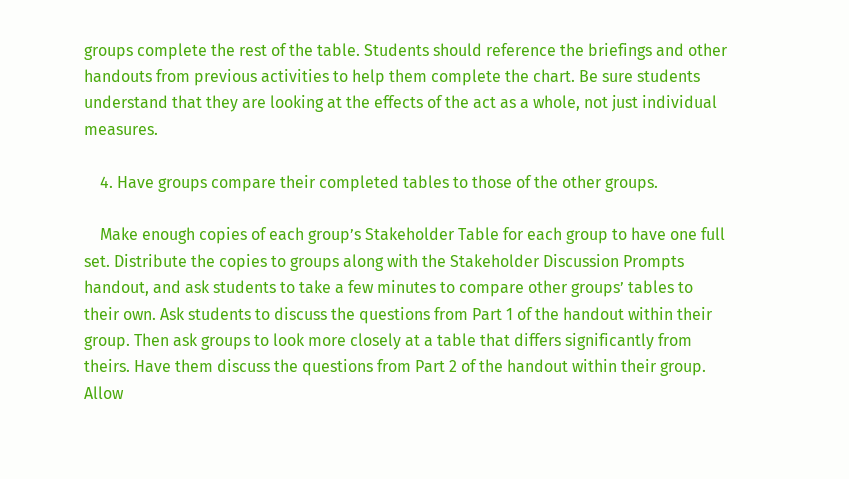groups complete the rest of the table. Students should reference the briefings and other handouts from previous activities to help them complete the chart. Be sure students understand that they are looking at the effects of the act as a whole, not just individual measures.

    4. Have groups compare their completed tables to those of the other groups.

    Make enough copies of each group’s Stakeholder Table for each group to have one full set. Distribute the copies to groups along with the Stakeholder Discussion Prompts handout, and ask students to take a few minutes to compare other groups’ tables to their own. Ask students to discuss the questions from Part 1 of the handout within their group. Then ask groups to look more closely at a table that differs significantly from theirs. Have them discuss the questions from Part 2 of the handout within their group. Allow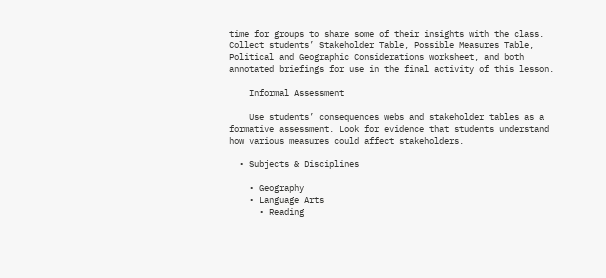time for groups to share some of their insights with the class. Collect students’ Stakeholder Table, Possible Measures Table, Political and Geographic Considerations worksheet, and both annotated briefings for use in the final activity of this lesson.

    Informal Assessment

    Use students’ consequences webs and stakeholder tables as a formative assessment. Look for evidence that students understand how various measures could affect stakeholders.

  • Subjects & Disciplines

    • Geography
    • Language Arts
      • Reading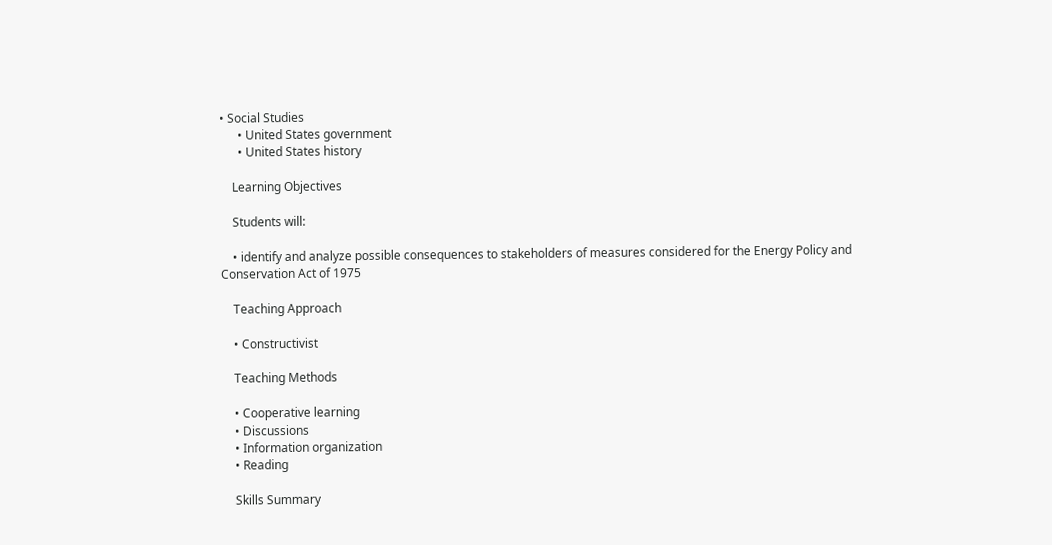• Social Studies
      • United States government
      • United States history

    Learning Objectives

    Students will:

    • identify and analyze possible consequences to stakeholders of measures considered for the Energy Policy and Conservation Act of 1975

    Teaching Approach

    • Constructivist

    Teaching Methods

    • Cooperative learning
    • Discussions
    • Information organization
    • Reading

    Skills Summary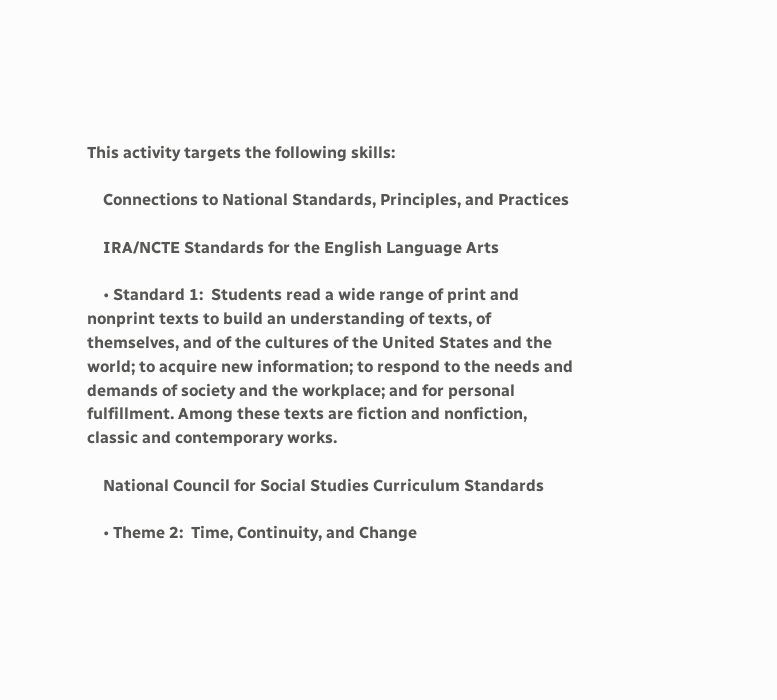This activity targets the following skills:

    Connections to National Standards, Principles, and Practices

    IRA/NCTE Standards for the English Language Arts

    • Standard 1:  Students read a wide range of print and nonprint texts to build an understanding of texts, of themselves, and of the cultures of the United States and the world; to acquire new information; to respond to the needs and demands of society and the workplace; and for personal fulfillment. Among these texts are fiction and nonfiction, classic and contemporary works.

    National Council for Social Studies Curriculum Standards

    • Theme 2:  Time, Continuity, and Change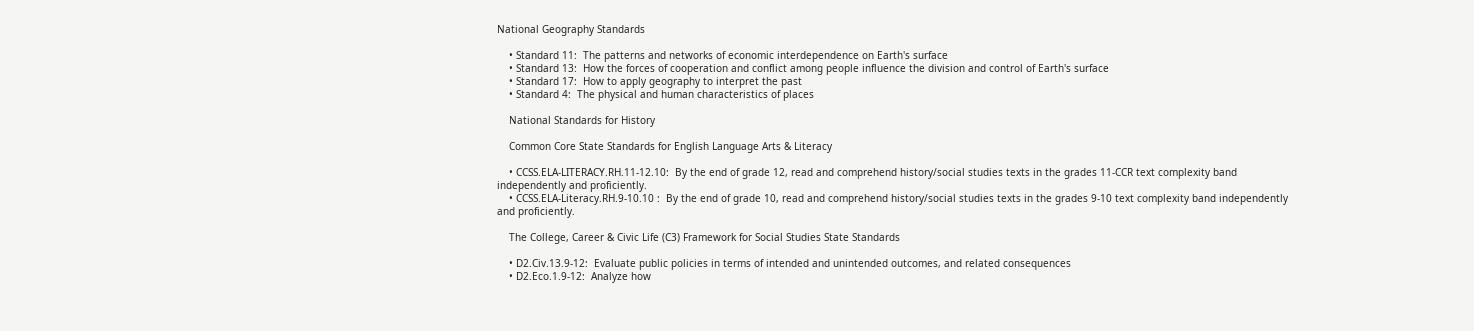National Geography Standards

    • Standard 11:  The patterns and networks of economic interdependence on Earth's surface
    • Standard 13:  How the forces of cooperation and conflict among people influence the division and control of Earth's surface
    • Standard 17:  How to apply geography to interpret the past
    • Standard 4:  The physical and human characteristics of places

    National Standards for History

    Common Core State Standards for English Language Arts & Literacy

    • CCSS.ELA-LITERACY.RH.11-12.10:  By the end of grade 12, read and comprehend history/social studies texts in the grades 11-CCR text complexity band independently and proficiently.
    • CCSS.ELA-Literacy.RH.9-10.10 :  By the end of grade 10, read and comprehend history/social studies texts in the grades 9-10 text complexity band independently and proficiently.

    The College, Career & Civic Life (C3) Framework for Social Studies State Standards

    • D2.Civ.13.9-12:  Evaluate public policies in terms of intended and unintended outcomes, and related consequences
    • D2.Eco.1.9-12:  Analyze how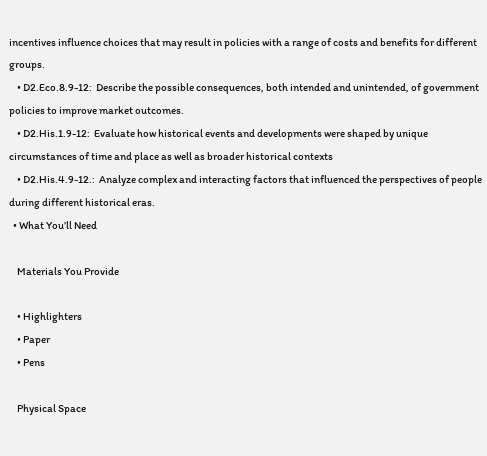incentives influence choices that may result in policies with a range of costs and benefits for different groups.
    • D2.Eco.8.9-12:  Describe the possible consequences, both intended and unintended, of government policies to improve market outcomes.
    • D2.His.1.9-12:  Evaluate how historical events and developments were shaped by unique circumstances of time and place as well as broader historical contexts
    • D2.His.4.9-12.:  Analyze complex and interacting factors that influenced the perspectives of people during different historical eras.
  • What You’ll Need

    Materials You Provide

    • Highlighters
    • Paper
    • Pens

    Physical Space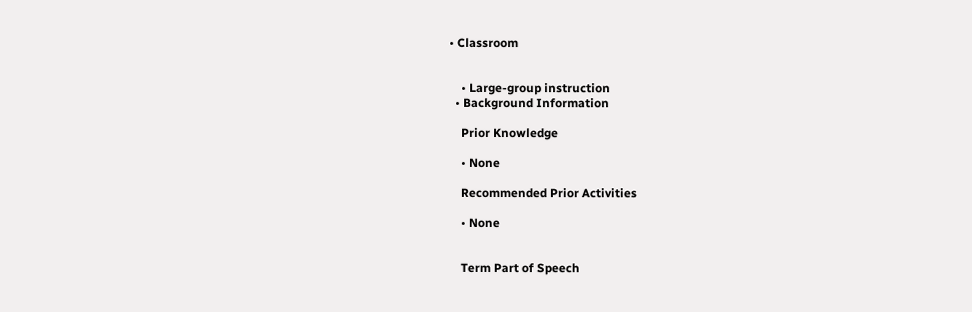• Classroom


    • Large-group instruction
  • Background Information

    Prior Knowledge

    • None

    Recommended Prior Activities

    • None


    Term Part of Speech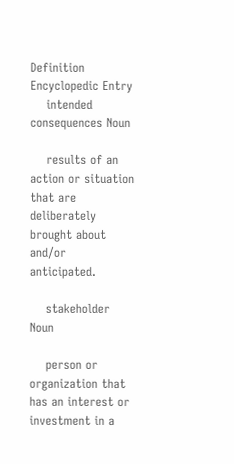Definition Encyclopedic Entry
    intended consequences Noun

    results of an action or situation that are deliberately brought about and/or anticipated.

    stakeholder Noun

    person or organization that has an interest or investment in a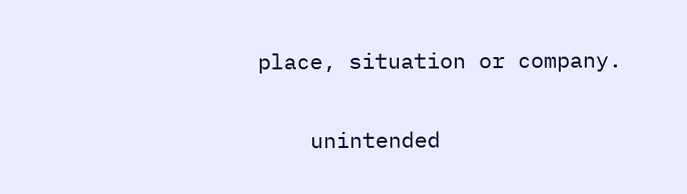place, situation or company.

    unintended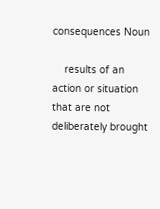consequences Noun

    results of an action or situation that are not deliberately brought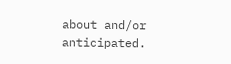about and/or anticipated.